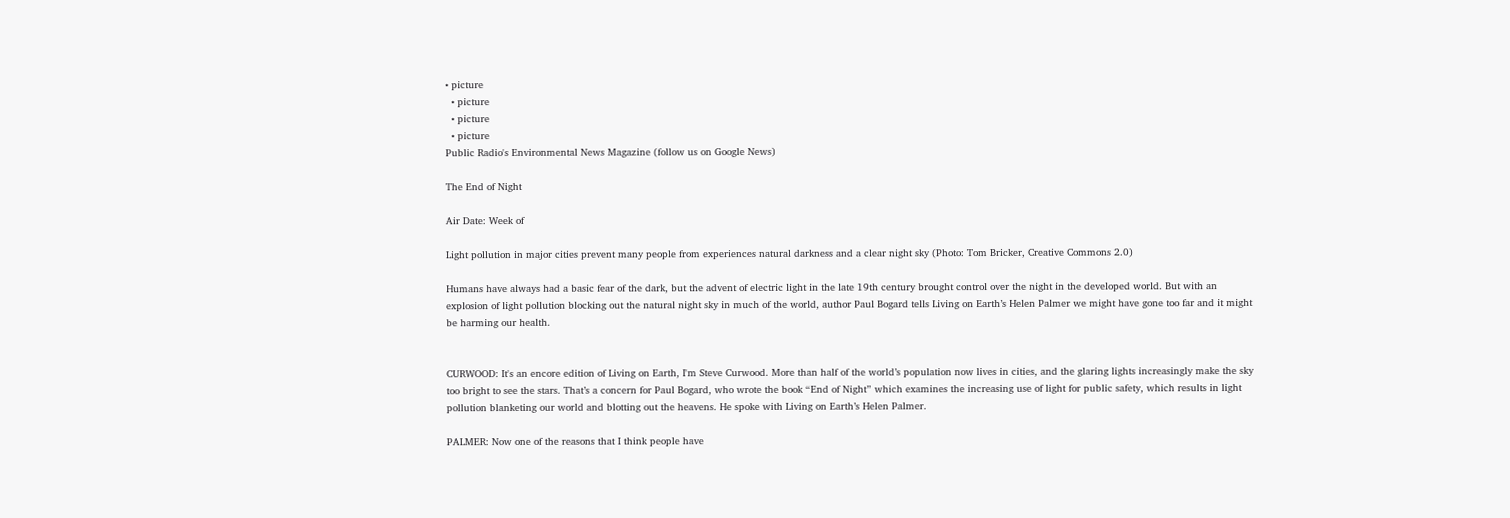• picture
  • picture
  • picture
  • picture
Public Radio's Environmental News Magazine (follow us on Google News)

The End of Night

Air Date: Week of

Light pollution in major cities prevent many people from experiences natural darkness and a clear night sky (Photo: Tom Bricker, Creative Commons 2.0)

Humans have always had a basic fear of the dark, but the advent of electric light in the late 19th century brought control over the night in the developed world. But with an explosion of light pollution blocking out the natural night sky in much of the world, author Paul Bogard tells Living on Earth’s Helen Palmer we might have gone too far and it might be harming our health.


CURWOOD: It's an encore edition of Living on Earth, I'm Steve Curwood. More than half of the world’s population now lives in cities, and the glaring lights increasingly make the sky too bright to see the stars. That’s a concern for Paul Bogard, who wrote the book “End of Night” which examines the increasing use of light for public safety, which results in light pollution blanketing our world and blotting out the heavens. He spoke with Living on Earth’s Helen Palmer.

PALMER: Now one of the reasons that I think people have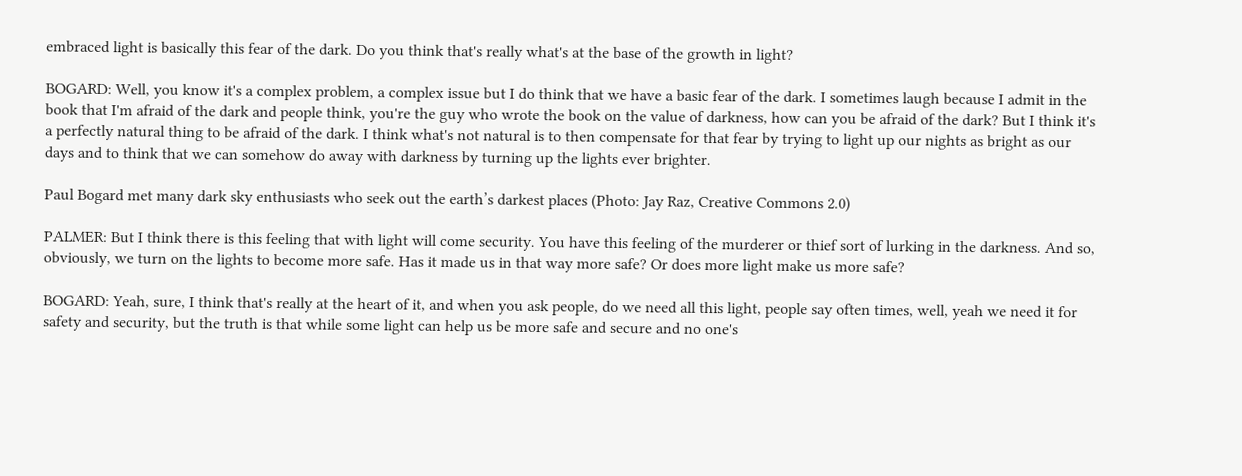embraced light is basically this fear of the dark. Do you think that's really what's at the base of the growth in light?

BOGARD: Well, you know it's a complex problem, a complex issue but I do think that we have a basic fear of the dark. I sometimes laugh because I admit in the book that I'm afraid of the dark and people think, you're the guy who wrote the book on the value of darkness, how can you be afraid of the dark? But I think it's a perfectly natural thing to be afraid of the dark. I think what's not natural is to then compensate for that fear by trying to light up our nights as bright as our days and to think that we can somehow do away with darkness by turning up the lights ever brighter.

Paul Bogard met many dark sky enthusiasts who seek out the earth’s darkest places (Photo: Jay Raz, Creative Commons 2.0)

PALMER: But I think there is this feeling that with light will come security. You have this feeling of the murderer or thief sort of lurking in the darkness. And so, obviously, we turn on the lights to become more safe. Has it made us in that way more safe? Or does more light make us more safe?

BOGARD: Yeah, sure, I think that's really at the heart of it, and when you ask people, do we need all this light, people say often times, well, yeah we need it for safety and security, but the truth is that while some light can help us be more safe and secure and no one's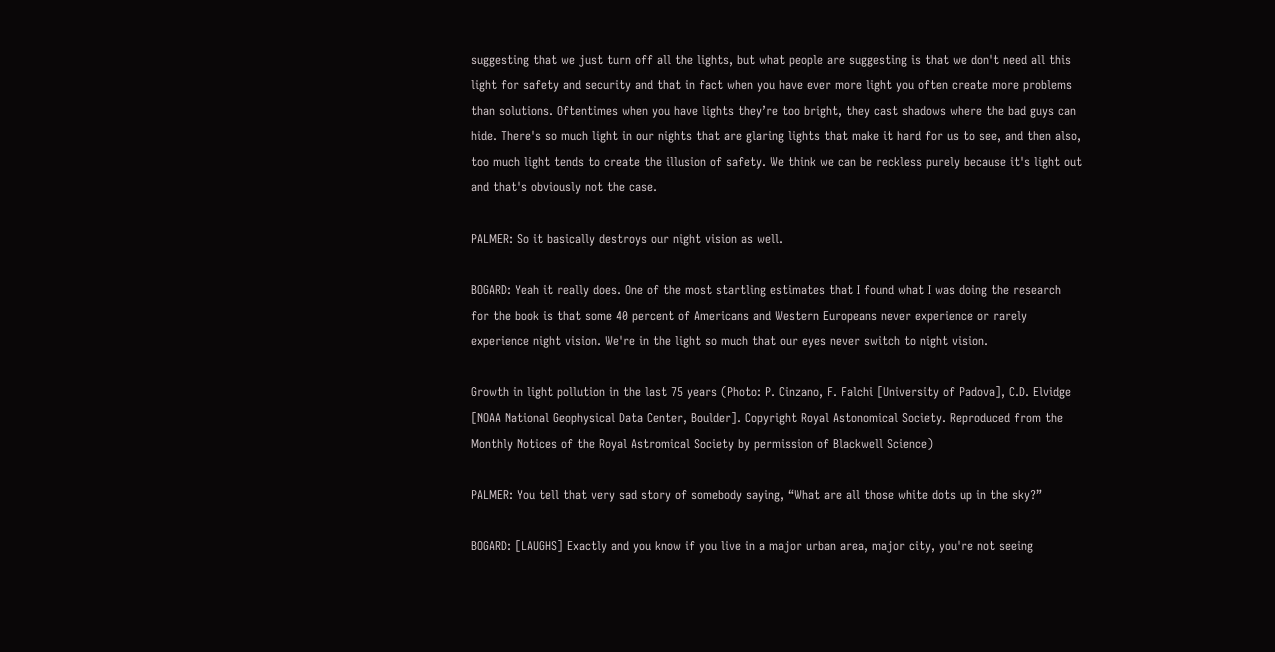suggesting that we just turn off all the lights, but what people are suggesting is that we don't need all this light for safety and security and that in fact when you have ever more light you often create more problems than solutions. Oftentimes when you have lights they’re too bright, they cast shadows where the bad guys can hide. There's so much light in our nights that are glaring lights that make it hard for us to see, and then also, too much light tends to create the illusion of safety. We think we can be reckless purely because it's light out and that's obviously not the case.

PALMER: So it basically destroys our night vision as well.

BOGARD: Yeah it really does. One of the most startling estimates that I found what I was doing the research for the book is that some 40 percent of Americans and Western Europeans never experience or rarely experience night vision. We're in the light so much that our eyes never switch to night vision.

Growth in light pollution in the last 75 years (Photo: P. Cinzano, F. Falchi [University of Padova], C.D. Elvidge [NOAA National Geophysical Data Center, Boulder]. Copyright Royal Astonomical Society. Reproduced from the Monthly Notices of the Royal Astromical Society by permission of Blackwell Science)

PALMER: You tell that very sad story of somebody saying, “What are all those white dots up in the sky?”

BOGARD: [LAUGHS] Exactly and you know if you live in a major urban area, major city, you're not seeing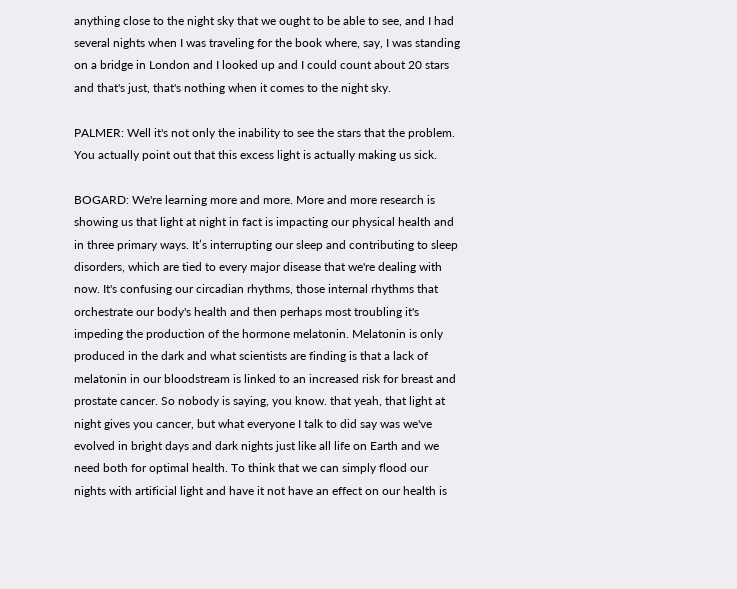anything close to the night sky that we ought to be able to see, and I had several nights when I was traveling for the book where, say, I was standing on a bridge in London and I looked up and I could count about 20 stars and that's just, that's nothing when it comes to the night sky.

PALMER: Well it's not only the inability to see the stars that the problem. You actually point out that this excess light is actually making us sick.

BOGARD: We're learning more and more. More and more research is showing us that light at night in fact is impacting our physical health and in three primary ways. It’s interrupting our sleep and contributing to sleep disorders, which are tied to every major disease that we're dealing with now. It's confusing our circadian rhythms, those internal rhythms that orchestrate our body's health and then perhaps most troubling it's impeding the production of the hormone melatonin. Melatonin is only produced in the dark and what scientists are finding is that a lack of melatonin in our bloodstream is linked to an increased risk for breast and prostate cancer. So nobody is saying, you know. that yeah, that light at night gives you cancer, but what everyone I talk to did say was we've evolved in bright days and dark nights just like all life on Earth and we need both for optimal health. To think that we can simply flood our nights with artificial light and have it not have an effect on our health is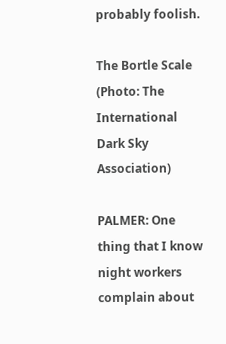probably foolish.

The Bortle Scale (Photo: The International Dark Sky Association)

PALMER: One thing that I know night workers complain about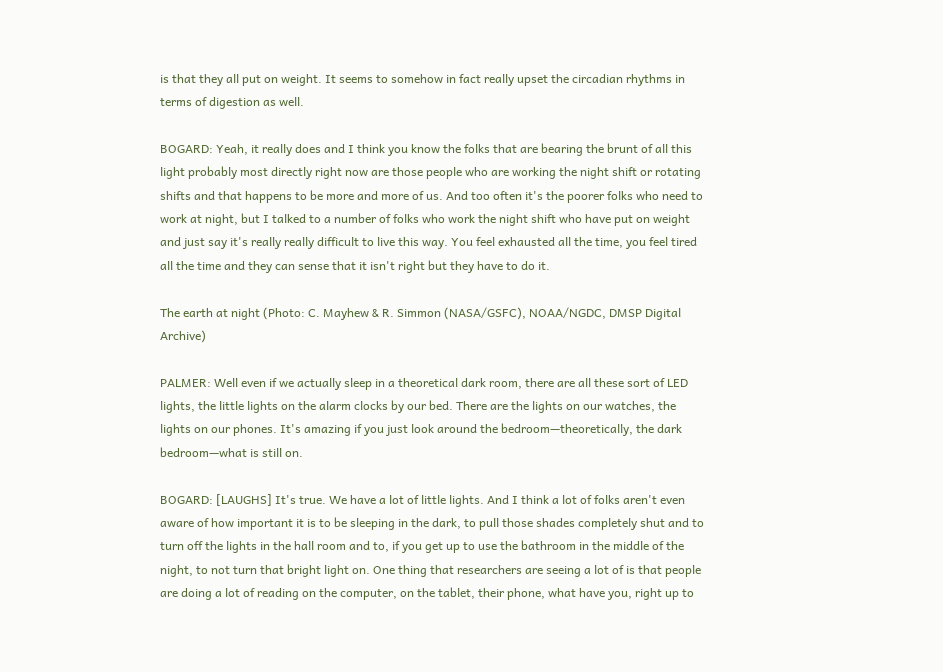is that they all put on weight. It seems to somehow in fact really upset the circadian rhythms in terms of digestion as well.

BOGARD: Yeah, it really does and I think you know the folks that are bearing the brunt of all this light probably most directly right now are those people who are working the night shift or rotating shifts and that happens to be more and more of us. And too often it's the poorer folks who need to work at night, but I talked to a number of folks who work the night shift who have put on weight and just say it's really really difficult to live this way. You feel exhausted all the time, you feel tired all the time and they can sense that it isn't right but they have to do it.

The earth at night (Photo: C. Mayhew & R. Simmon (NASA/GSFC), NOAA/NGDC, DMSP Digital Archive)

PALMER: Well even if we actually sleep in a theoretical dark room, there are all these sort of LED lights, the little lights on the alarm clocks by our bed. There are the lights on our watches, the lights on our phones. It's amazing if you just look around the bedroom—theoretically, the dark bedroom—what is still on.

BOGARD: [LAUGHS] It's true. We have a lot of little lights. And I think a lot of folks aren't even aware of how important it is to be sleeping in the dark, to pull those shades completely shut and to turn off the lights in the hall room and to, if you get up to use the bathroom in the middle of the night, to not turn that bright light on. One thing that researchers are seeing a lot of is that people are doing a lot of reading on the computer, on the tablet, their phone, what have you, right up to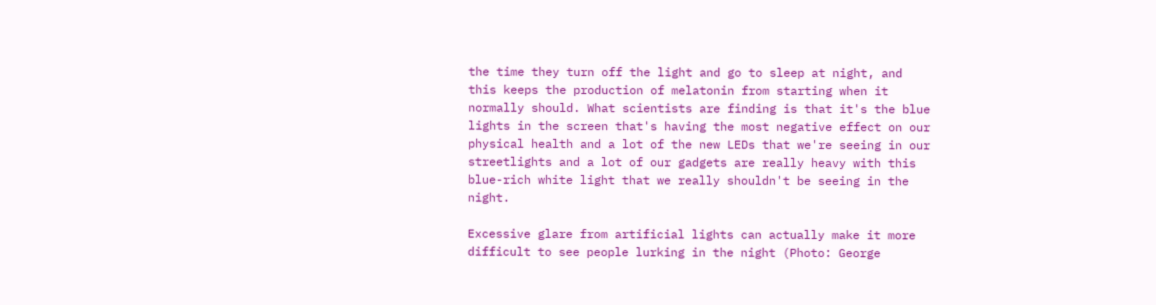the time they turn off the light and go to sleep at night, and this keeps the production of melatonin from starting when it normally should. What scientists are finding is that it's the blue lights in the screen that's having the most negative effect on our physical health and a lot of the new LEDs that we're seeing in our streetlights and a lot of our gadgets are really heavy with this blue-rich white light that we really shouldn't be seeing in the night.

Excessive glare from artificial lights can actually make it more difficult to see people lurking in the night (Photo: George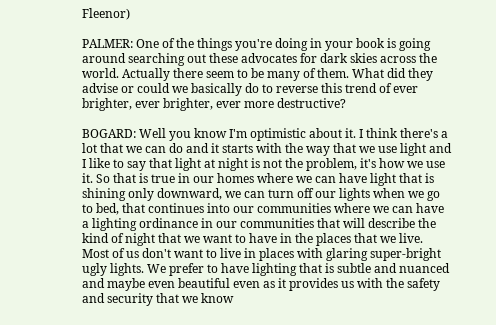Fleenor)

PALMER: One of the things you're doing in your book is going around searching out these advocates for dark skies across the world. Actually there seem to be many of them. What did they advise or could we basically do to reverse this trend of ever brighter, ever brighter, ever more destructive?

BOGARD: Well you know I'm optimistic about it. I think there's a lot that we can do and it starts with the way that we use light and I like to say that light at night is not the problem, it's how we use it. So that is true in our homes where we can have light that is shining only downward, we can turn off our lights when we go to bed, that continues into our communities where we can have a lighting ordinance in our communities that will describe the kind of night that we want to have in the places that we live. Most of us don't want to live in places with glaring super-bright ugly lights. We prefer to have lighting that is subtle and nuanced and maybe even beautiful even as it provides us with the safety and security that we know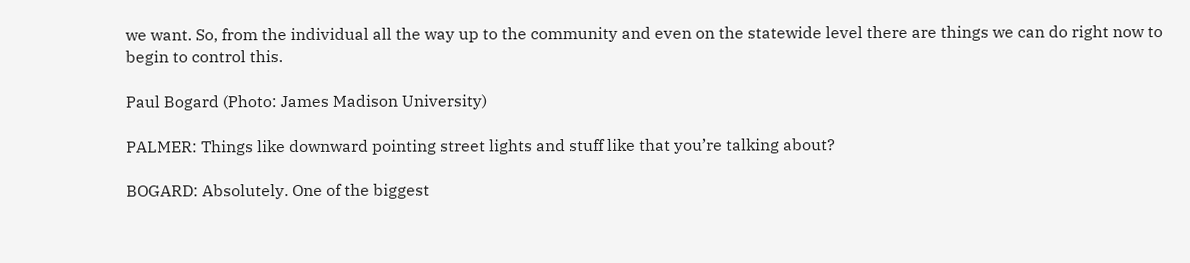we want. So, from the individual all the way up to the community and even on the statewide level there are things we can do right now to begin to control this.

Paul Bogard (Photo: James Madison University)

PALMER: Things like downward pointing street lights and stuff like that you’re talking about?

BOGARD: Absolutely. One of the biggest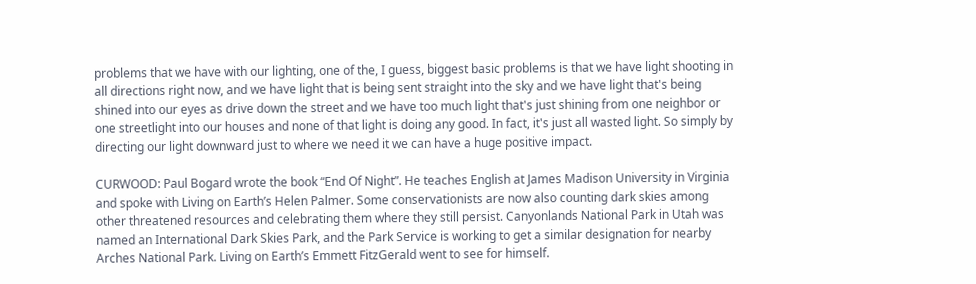problems that we have with our lighting, one of the, I guess, biggest basic problems is that we have light shooting in all directions right now, and we have light that is being sent straight into the sky and we have light that's being shined into our eyes as drive down the street and we have too much light that's just shining from one neighbor or one streetlight into our houses and none of that light is doing any good. In fact, it's just all wasted light. So simply by directing our light downward just to where we need it we can have a huge positive impact.

CURWOOD: Paul Bogard wrote the book “End Of Night”. He teaches English at James Madison University in Virginia and spoke with Living on Earth’s Helen Palmer. Some conservationists are now also counting dark skies among other threatened resources and celebrating them where they still persist. Canyonlands National Park in Utah was named an International Dark Skies Park, and the Park Service is working to get a similar designation for nearby Arches National Park. Living on Earth’s Emmett FitzGerald went to see for himself.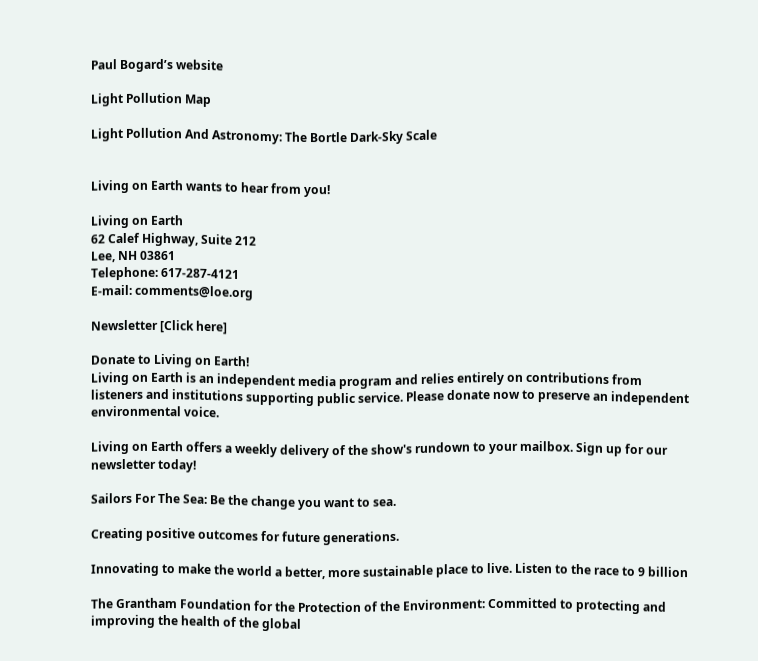Paul Bogard’s website

Light Pollution Map

Light Pollution And Astronomy: The Bortle Dark-Sky Scale


Living on Earth wants to hear from you!

Living on Earth
62 Calef Highway, Suite 212
Lee, NH 03861
Telephone: 617-287-4121
E-mail: comments@loe.org

Newsletter [Click here]

Donate to Living on Earth!
Living on Earth is an independent media program and relies entirely on contributions from listeners and institutions supporting public service. Please donate now to preserve an independent environmental voice.

Living on Earth offers a weekly delivery of the show's rundown to your mailbox. Sign up for our newsletter today!

Sailors For The Sea: Be the change you want to sea.

Creating positive outcomes for future generations.

Innovating to make the world a better, more sustainable place to live. Listen to the race to 9 billion

The Grantham Foundation for the Protection of the Environment: Committed to protecting and improving the health of the global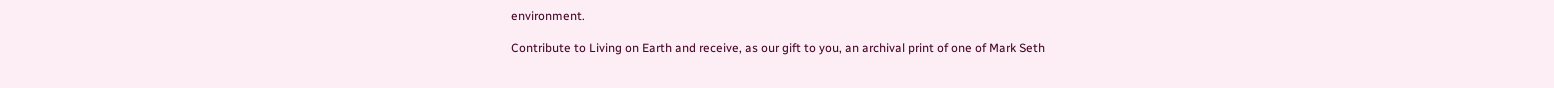environment.

Contribute to Living on Earth and receive, as our gift to you, an archival print of one of Mark Seth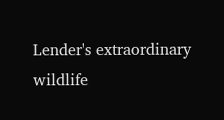Lender's extraordinary wildlife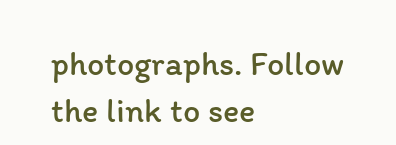photographs. Follow the link to see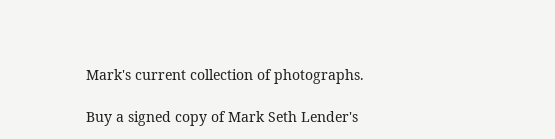Mark's current collection of photographs.

Buy a signed copy of Mark Seth Lender's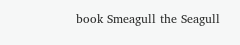book Smeagull the Seagull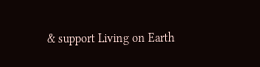& support Living on Earth